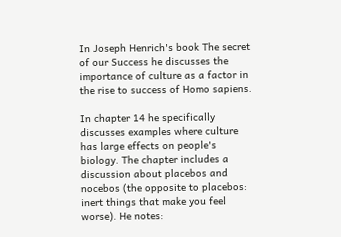In Joseph Henrich's book The secret of our Success he discusses the importance of culture as a factor in the rise to success of Homo sapiens.

In chapter 14 he specifically discusses examples where culture has large effects on people's biology. The chapter includes a discussion about placebos and nocebos (the opposite to placebos: inert things that make you feel worse). He notes: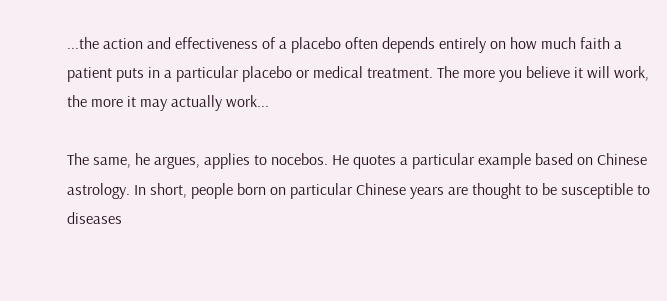...the action and effectiveness of a placebo often depends entirely on how much faith a patient puts in a particular placebo or medical treatment. The more you believe it will work, the more it may actually work...

The same, he argues, applies to nocebos. He quotes a particular example based on Chinese astrology. In short, people born on particular Chinese years are thought to be susceptible to diseases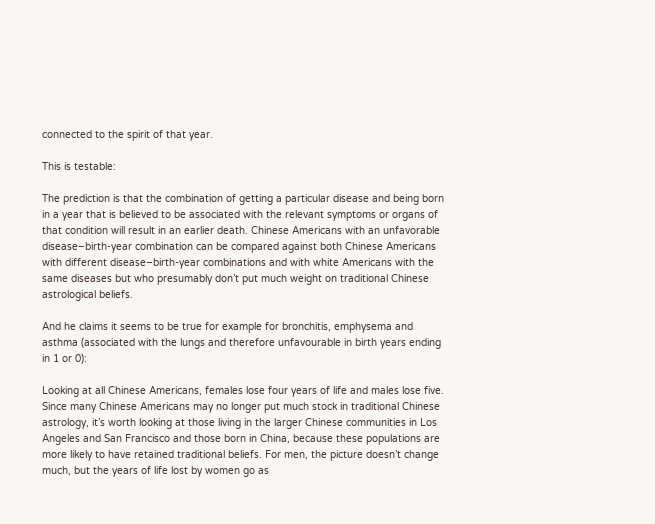connected to the spirit of that year.

This is testable:

The prediction is that the combination of getting a particular disease and being born in a year that is believed to be associated with the relevant symptoms or organs of that condition will result in an earlier death. Chinese Americans with an unfavorable disease–birth-year combination can be compared against both Chinese Americans with different disease–birth-year combinations and with white Americans with the same diseases but who presumably don’t put much weight on traditional Chinese astrological beliefs.

And he claims it seems to be true for example for bronchitis, emphysema and asthma (associated with the lungs and therefore unfavourable in birth years ending in 1 or 0):

Looking at all Chinese Americans, females lose four years of life and males lose five. Since many Chinese Americans may no longer put much stock in traditional Chinese astrology, it’s worth looking at those living in the larger Chinese communities in Los Angeles and San Francisco and those born in China, because these populations are more likely to have retained traditional beliefs. For men, the picture doesn’t change much, but the years of life lost by women go as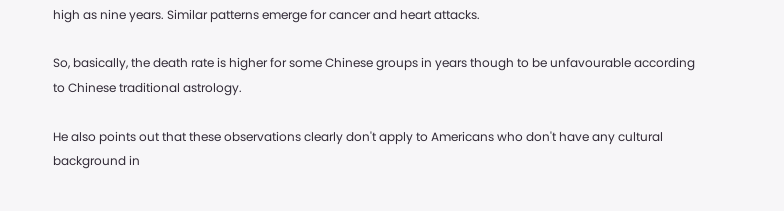high as nine years. Similar patterns emerge for cancer and heart attacks.

So, basically, the death rate is higher for some Chinese groups in years though to be unfavourable according to Chinese traditional astrology.

He also points out that these observations clearly don't apply to Americans who don't have any cultural background in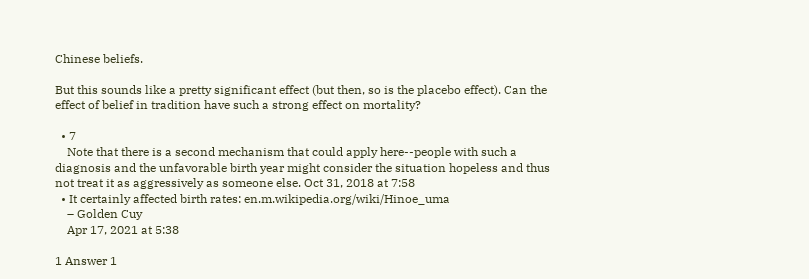Chinese beliefs.

But this sounds like a pretty significant effect (but then, so is the placebo effect). Can the effect of belief in tradition have such a strong effect on mortality?

  • 7
    Note that there is a second mechanism that could apply here--people with such a diagnosis and the unfavorable birth year might consider the situation hopeless and thus not treat it as aggressively as someone else. Oct 31, 2018 at 7:58
  • It certainly affected birth rates: en.m.wikipedia.org/wiki/Hinoe_uma
    – Golden Cuy
    Apr 17, 2021 at 5:38

1 Answer 1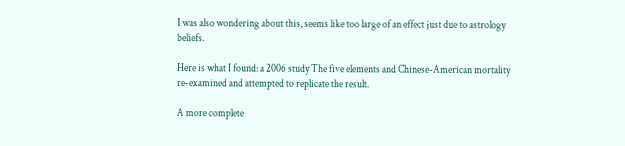I was also wondering about this, seems like too large of an effect just due to astrology beliefs.

Here is what I found: a 2006 study The five elements and Chinese-American mortality re-examined and attempted to replicate the result.

A more complete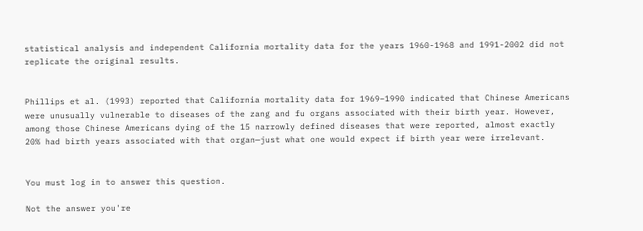statistical analysis and independent California mortality data for the years 1960-1968 and 1991-2002 did not replicate the original results.


Phillips et al. (1993) reported that California mortality data for 1969–1990 indicated that Chinese Americans were unusually vulnerable to diseases of the zang and fu organs associated with their birth year. However, among those Chinese Americans dying of the 15 narrowly defined diseases that were reported, almost exactly 20% had birth years associated with that organ—just what one would expect if birth year were irrelevant.


You must log in to answer this question.

Not the answer you're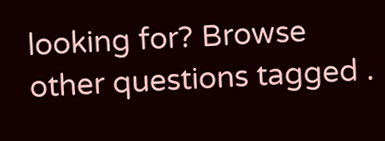looking for? Browse other questions tagged .